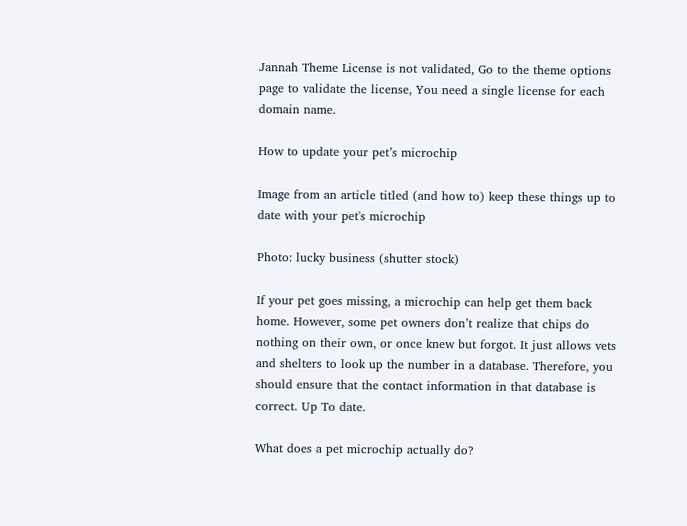Jannah Theme License is not validated, Go to the theme options page to validate the license, You need a single license for each domain name.

How to update your pet’s microchip

Image from an article titled (and how to) keep these things up to date with your pet's microchip

Photo: lucky business (shutter stock)

If your pet goes missing, a microchip can help get them back home. However, some pet owners don’t realize that chips do nothing on their own, or once knew but forgot. It just allows vets and shelters to look up the number in a database. Therefore, you should ensure that the contact information in that database is correct. Up To date.

What does a pet microchip actually do?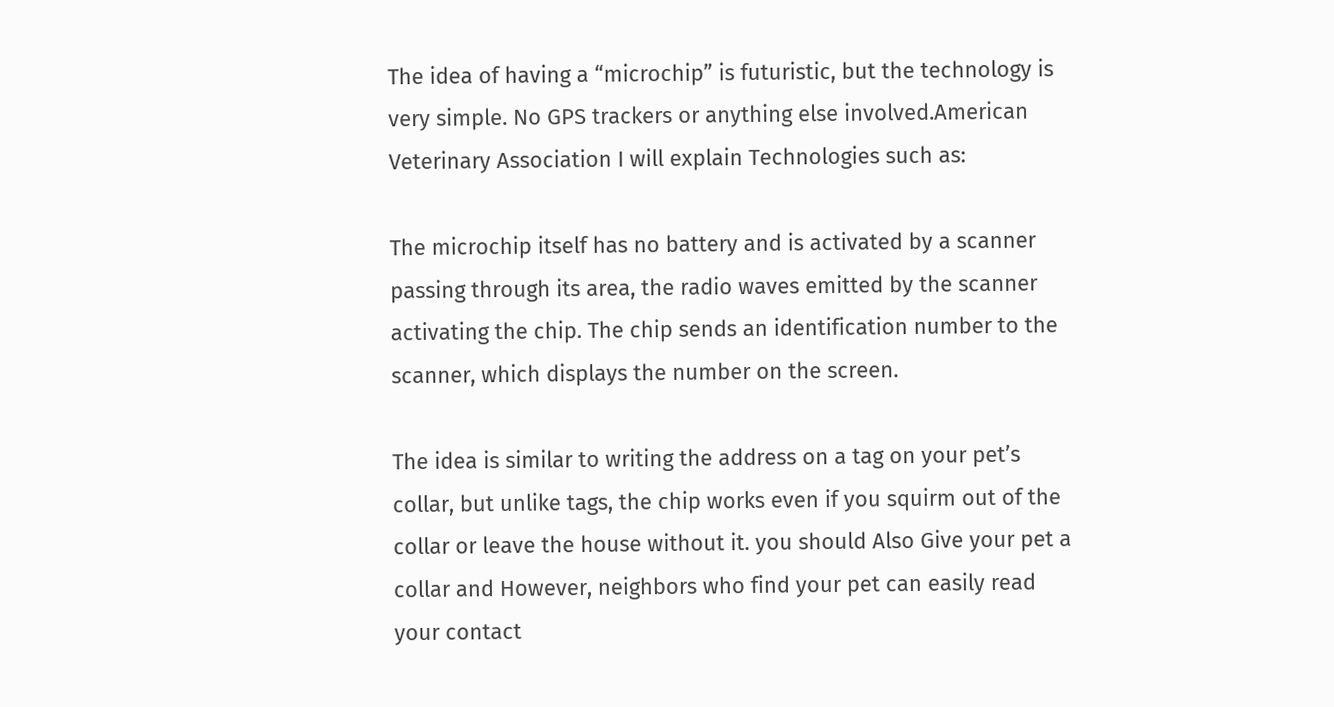The idea of having a “microchip” is futuristic, but the technology is very simple. No GPS trackers or anything else involved.American Veterinary Association I will explain Technologies such as:

The microchip itself has no battery and is activated by a scanner passing through its area, the radio waves emitted by the scanner activating the chip. The chip sends an identification number to the scanner, which displays the number on the screen.

The idea is similar to writing the address on a tag on your pet’s collar, but unlike tags, the chip works even if you squirm out of the collar or leave the house without it. you should Also Give your pet a collar and However, neighbors who find your pet can easily read your contact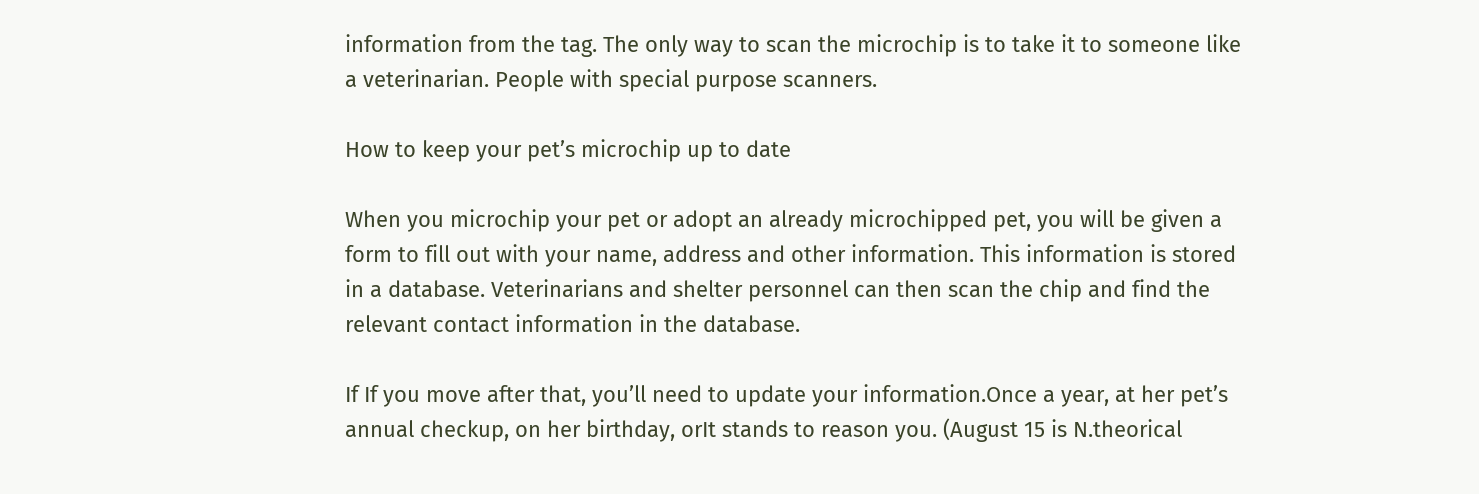information from the tag. The only way to scan the microchip is to take it to someone like a veterinarian. People with special purpose scanners.

How to keep your pet’s microchip up to date

When you microchip your pet or adopt an already microchipped pet, you will be given a form to fill out with your name, address and other information. This information is stored in a database. Veterinarians and shelter personnel can then scan the chip and find the relevant contact information in the database.

If If you move after that, you’ll need to update your information.Once a year, at her pet’s annual checkup, on her birthday, orIt stands to reason you. (August 15 is N.theorical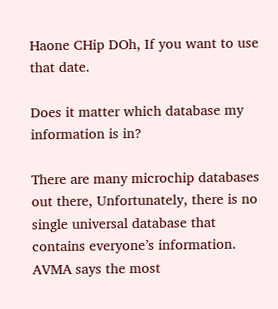Haone CHip DOh, If you want to use that date.

Does it matter which database my information is in?

There are many microchip databases out there, Unfortunately, there is no single universal database that contains everyone’s information. AVMA says the most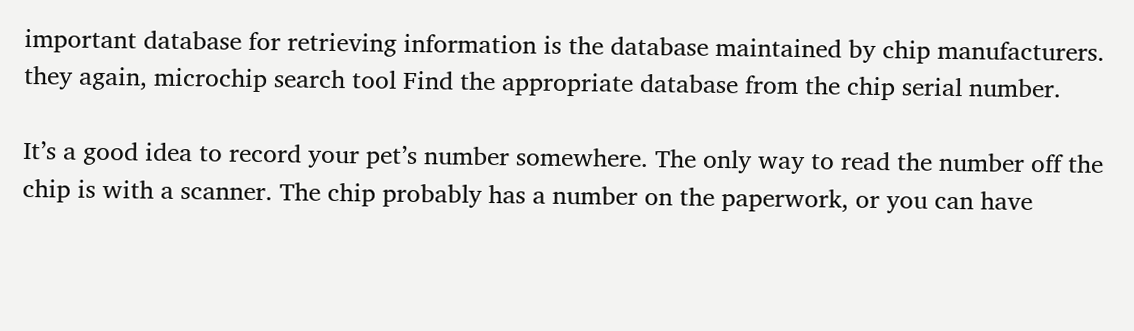important database for retrieving information is the database maintained by chip manufacturers. they again, microchip search tool Find the appropriate database from the chip serial number.

It’s a good idea to record your pet’s number somewhere. The only way to read the number off the chip is with a scanner. The chip probably has a number on the paperwork, or you can have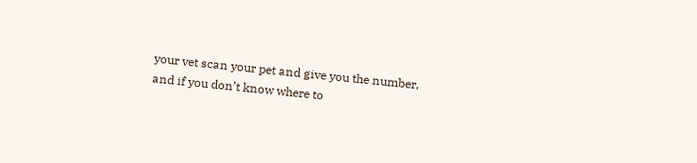your vet scan your pet and give you the number, and if you don’t know where to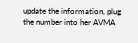update the information, plug the number into her AVMA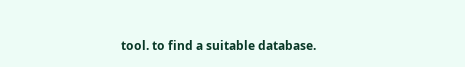tool. to find a suitable database.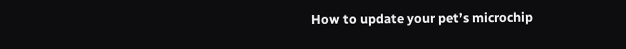How to update your pet’s microchip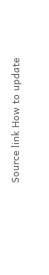Source link How to update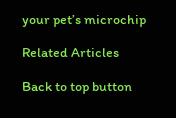your pet’s microchip

Related Articles

Back to top button